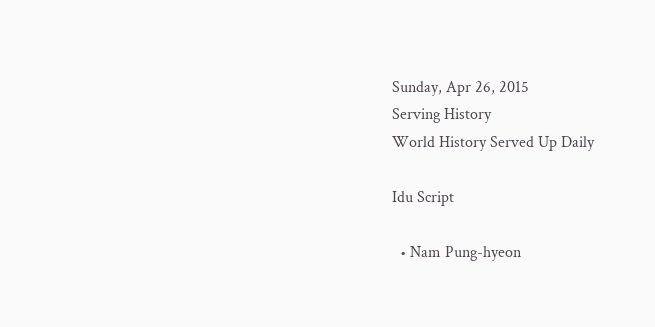Sunday, Apr 26, 2015
Serving History
World History Served Up Daily

Idu Script

  • Nam Pung-hyeon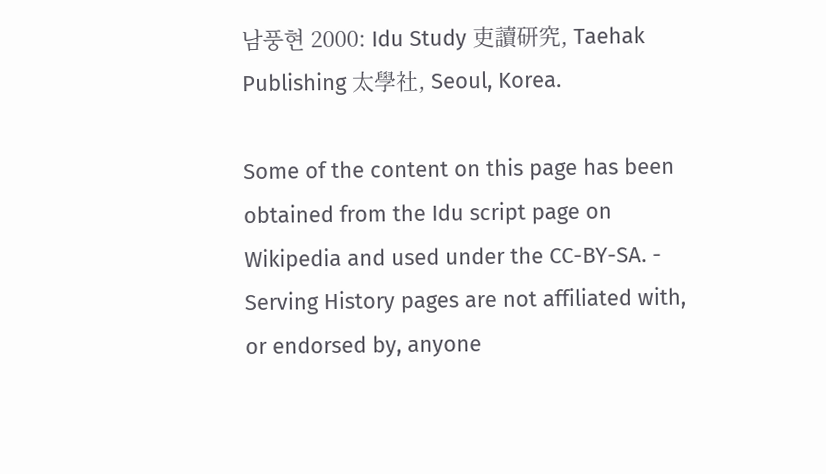남풍현 2000: Idu Study 吏讀研究, Taehak Publishing 太學社, Seoul, Korea.

Some of the content on this page has been obtained from the Idu script page on Wikipedia and used under the CC-BY-SA. - Serving History pages are not affiliated with, or endorsed by, anyone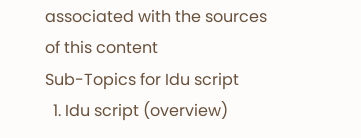associated with the sources of this content
Sub-Topics for Idu script
  1. Idu script (overview)